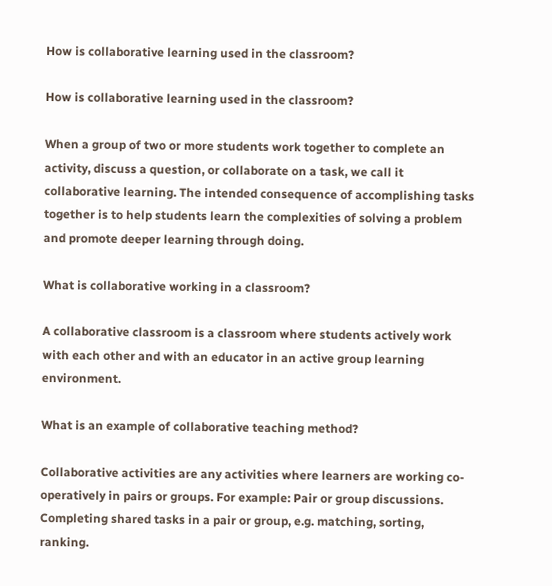How is collaborative learning used in the classroom?

How is collaborative learning used in the classroom?

When a group of two or more students work together to complete an activity, discuss a question, or collaborate on a task, we call it collaborative learning. The intended consequence of accomplishing tasks together is to help students learn the complexities of solving a problem and promote deeper learning through doing.

What is collaborative working in a classroom?

A collaborative classroom is a classroom where students actively work with each other and with an educator in an active group learning environment.

What is an example of collaborative teaching method?

Collaborative activities are any activities where learners are working co-operatively in pairs or groups. For example: Pair or group discussions. Completing shared tasks in a pair or group, e.g. matching, sorting, ranking.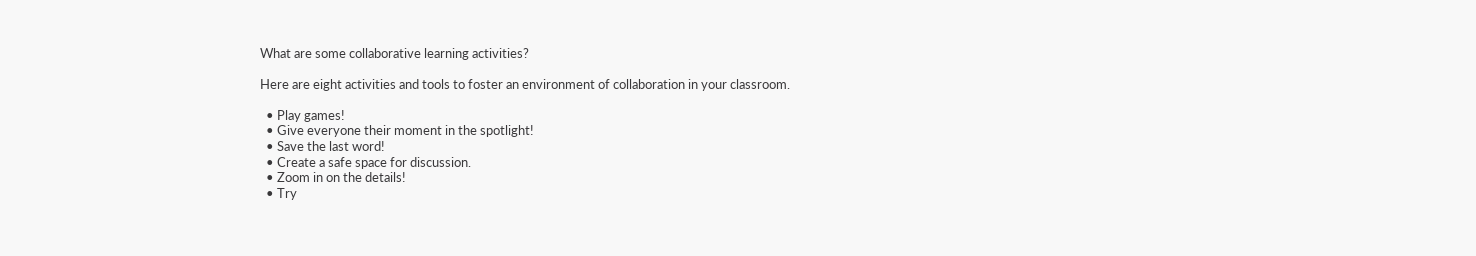What are some collaborative learning activities?

Here are eight activities and tools to foster an environment of collaboration in your classroom.

  • Play games!
  • Give everyone their moment in the spotlight!
  • Save the last word!
  • Create a safe space for discussion.
  • Zoom in on the details!
  • Try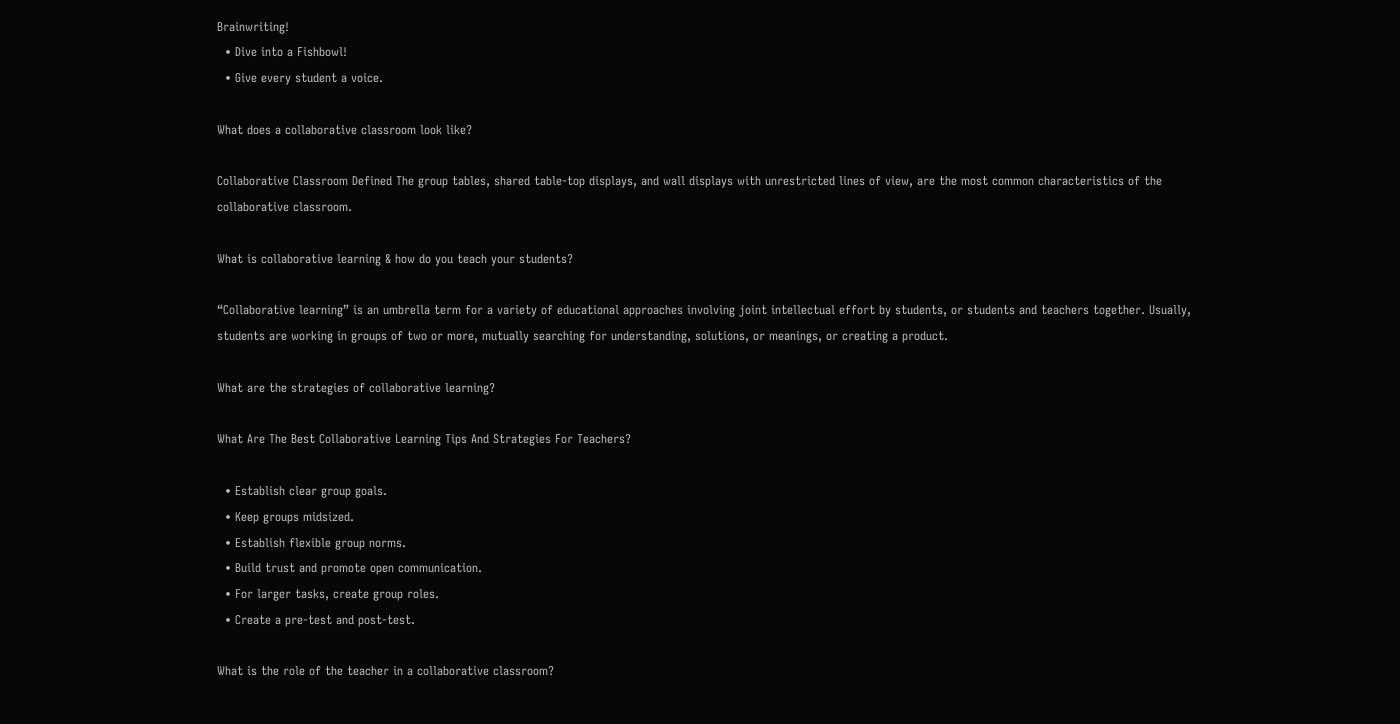Brainwriting!
  • Dive into a Fishbowl!
  • Give every student a voice.

What does a collaborative classroom look like?

Collaborative Classroom Defined The group tables, shared table-top displays, and wall displays with unrestricted lines of view, are the most common characteristics of the collaborative classroom.

What is collaborative learning & how do you teach your students?

“Collaborative learning” is an umbrella term for a variety of educational approaches involving joint intellectual effort by students, or students and teachers together. Usually, students are working in groups of two or more, mutually searching for understanding, solutions, or meanings, or creating a product.

What are the strategies of collaborative learning?

What Are The Best Collaborative Learning Tips And Strategies For Teachers?

  • Establish clear group goals.
  • Keep groups midsized.
  • Establish flexible group norms.
  • Build trust and promote open communication.
  • For larger tasks, create group roles.
  • Create a pre-test and post-test.

What is the role of the teacher in a collaborative classroom?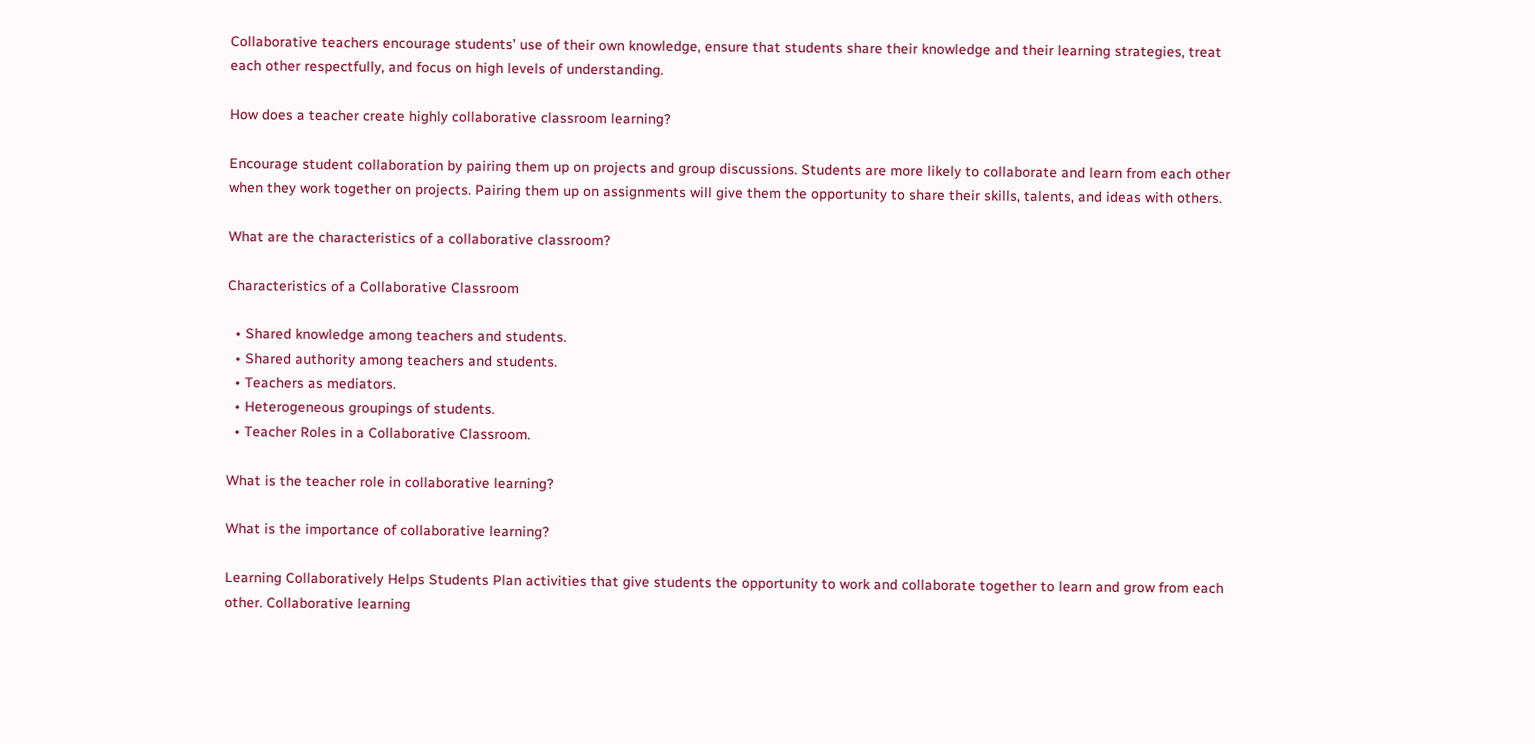Collaborative teachers encourage students’ use of their own knowledge, ensure that students share their knowledge and their learning strategies, treat each other respectfully, and focus on high levels of understanding.

How does a teacher create highly collaborative classroom learning?

Encourage student collaboration by pairing them up on projects and group discussions. Students are more likely to collaborate and learn from each other when they work together on projects. Pairing them up on assignments will give them the opportunity to share their skills, talents, and ideas with others.

What are the characteristics of a collaborative classroom?

Characteristics of a Collaborative Classroom

  • Shared knowledge among teachers and students.
  • Shared authority among teachers and students.
  • Teachers as mediators.
  • Heterogeneous groupings of students.
  • Teacher Roles in a Collaborative Classroom.

What is the teacher role in collaborative learning?

What is the importance of collaborative learning?

Learning Collaboratively Helps Students Plan activities that give students the opportunity to work and collaborate together to learn and grow from each other. Collaborative learning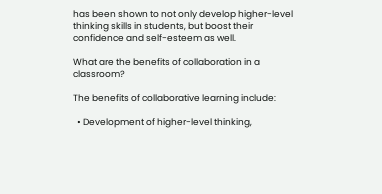has been shown to not only develop higher-level thinking skills in students, but boost their confidence and self-esteem as well.

What are the benefits of collaboration in a classroom?

The benefits of collaborative learning include:

  • Development of higher-level thinking,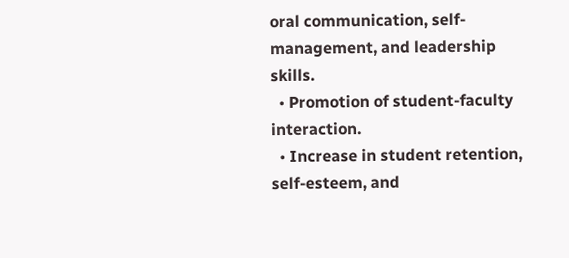oral communication, self-management, and leadership skills.
  • Promotion of student-faculty interaction.
  • Increase in student retention, self-esteem, and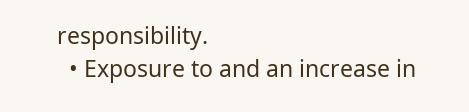responsibility.
  • Exposure to and an increase in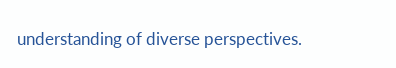understanding of diverse perspectives.